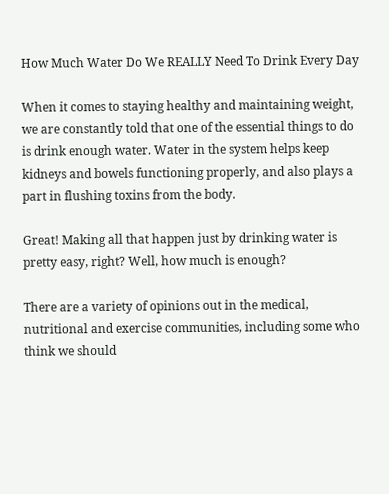How Much Water Do We REALLY Need To Drink Every Day

When it comes to staying healthy and maintaining weight, we are constantly told that one of the essential things to do is drink enough water. Water in the system helps keep kidneys and bowels functioning properly, and also plays a part in flushing toxins from the body.

Great! Making all that happen just by drinking water is pretty easy, right? Well, how much is enough?

There are a variety of opinions out in the medical, nutritional and exercise communities, including some who think we should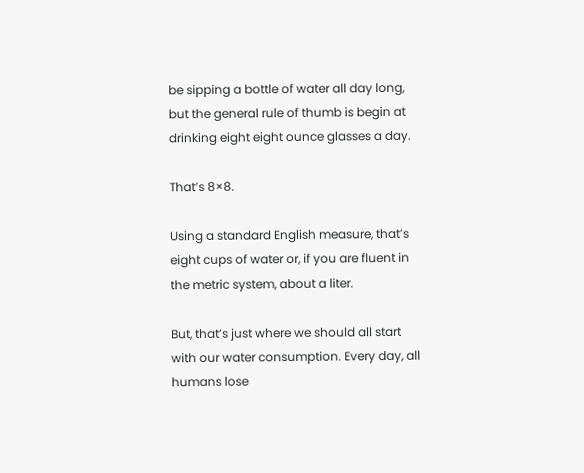be sipping a bottle of water all day long, but the general rule of thumb is begin at drinking eight eight ounce glasses a day.

That’s 8×8.

Using a standard English measure, that’s eight cups of water or, if you are fluent in the metric system, about a liter.

But, that’s just where we should all start with our water consumption. Every day, all humans lose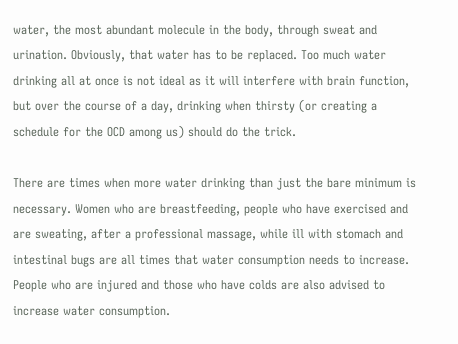water, the most abundant molecule in the body, through sweat and urination. Obviously, that water has to be replaced. Too much water drinking all at once is not ideal as it will interfere with brain function, but over the course of a day, drinking when thirsty (or creating a schedule for the OCD among us) should do the trick.

There are times when more water drinking than just the bare minimum is necessary. Women who are breastfeeding, people who have exercised and are sweating, after a professional massage, while ill with stomach and intestinal bugs are all times that water consumption needs to increase. People who are injured and those who have colds are also advised to increase water consumption.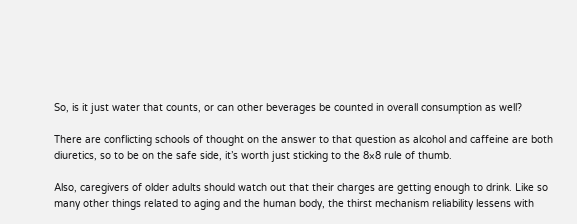So, is it just water that counts, or can other beverages be counted in overall consumption as well?

There are conflicting schools of thought on the answer to that question as alcohol and caffeine are both diuretics, so to be on the safe side, it’s worth just sticking to the 8×8 rule of thumb.

Also, caregivers of older adults should watch out that their charges are getting enough to drink. Like so many other things related to aging and the human body, the thirst mechanism reliability lessens with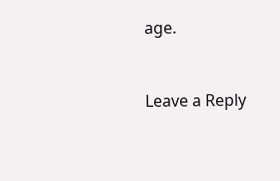age.


Leave a Reply